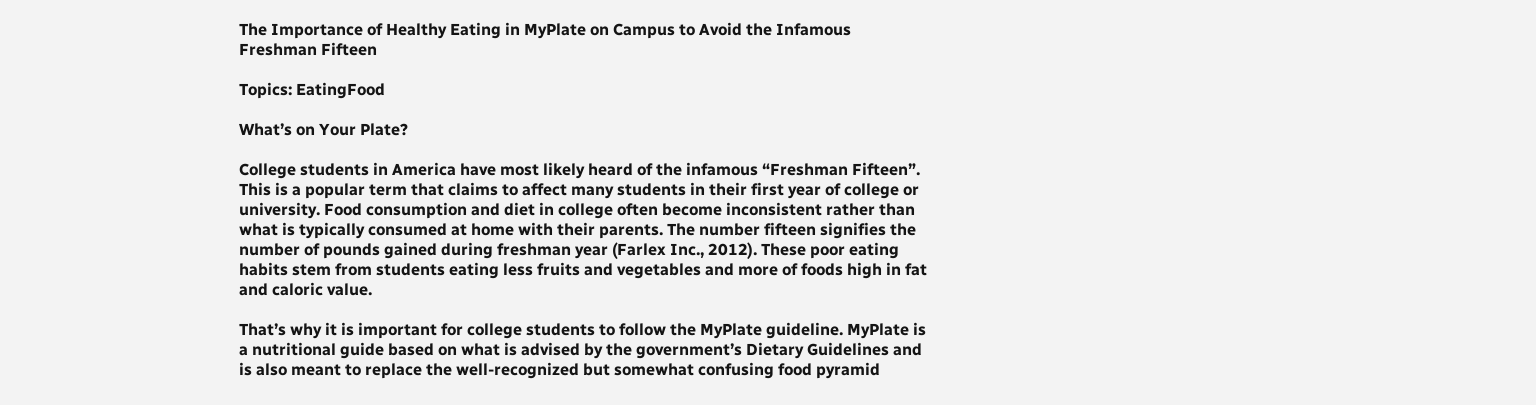The Importance of Healthy Eating in MyPlate on Campus to Avoid the Infamous Freshman Fifteen

Topics: EatingFood

What’s on Your Plate?

College students in America have most likely heard of the infamous “Freshman Fifteen”. This is a popular term that claims to affect many students in their first year of college or university. Food consumption and diet in college often become inconsistent rather than what is typically consumed at home with their parents. The number fifteen signifies the number of pounds gained during freshman year (Farlex Inc., 2012). These poor eating habits stem from students eating less fruits and vegetables and more of foods high in fat and caloric value.

That’s why it is important for college students to follow the MyPlate guideline. MyPlate is a nutritional guide based on what is advised by the government’s Dietary Guidelines and is also meant to replace the well-recognized but somewhat confusing food pyramid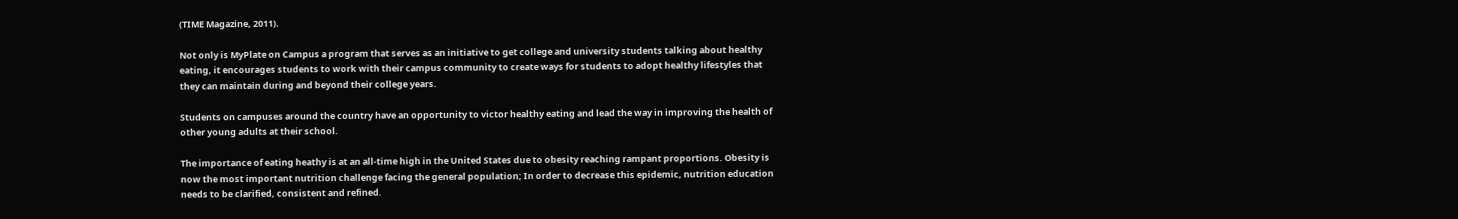(TIME Magazine, 2011).

Not only is MyPlate on Campus a program that serves as an initiative to get college and university students talking about healthy eating, it encourages students to work with their campus community to create ways for students to adopt healthy lifestyles that they can maintain during and beyond their college years.

Students on campuses around the country have an opportunity to victor healthy eating and lead the way in improving the health of other young adults at their school.

The importance of eating heathy is at an all-time high in the United States due to obesity reaching rampant proportions. Obesity is now the most important nutrition challenge facing the general population; In order to decrease this epidemic, nutrition education needs to be clarified, consistent and refined.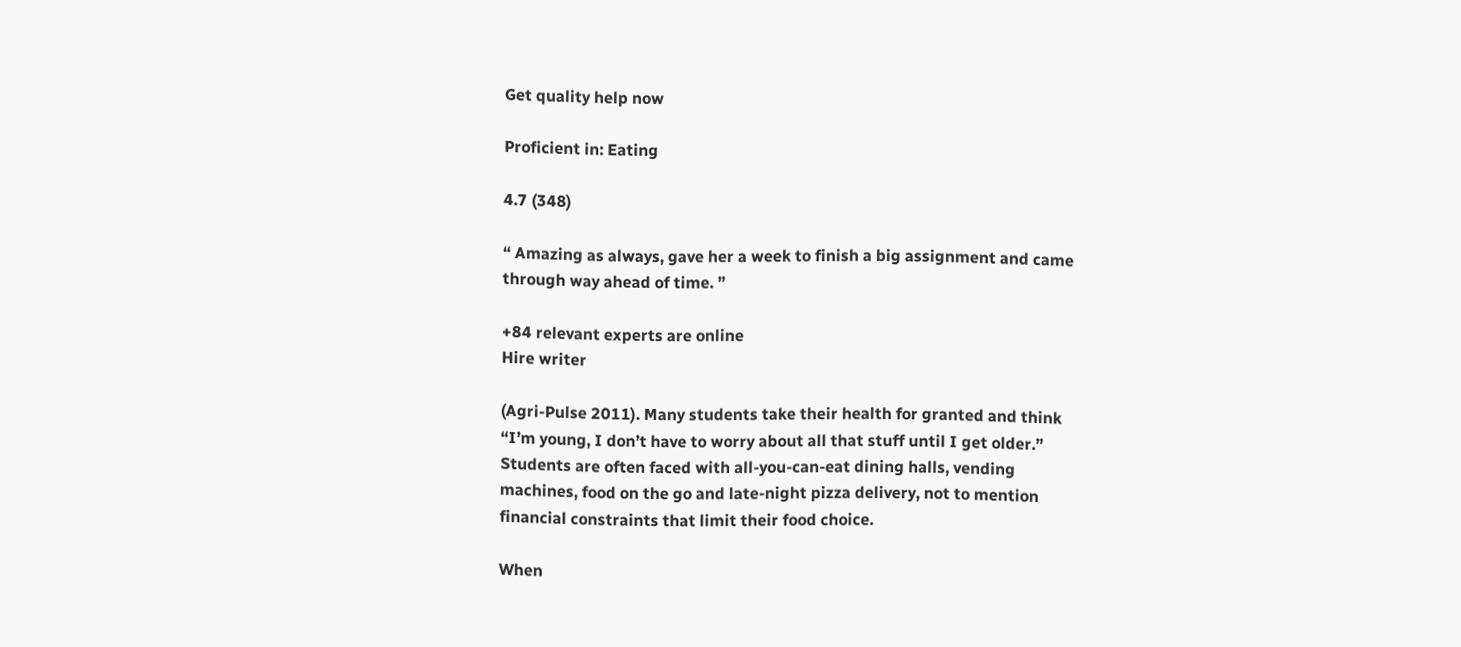Get quality help now

Proficient in: Eating

4.7 (348)

“ Amazing as always, gave her a week to finish a big assignment and came through way ahead of time. ”

+84 relevant experts are online
Hire writer

(Agri-Pulse 2011). Many students take their health for granted and think “I’m young, I don’t have to worry about all that stuff until I get older.” Students are often faced with all-you-can-eat dining halls, vending machines, food on the go and late-night pizza delivery, not to mention financial constraints that limit their food choice.

When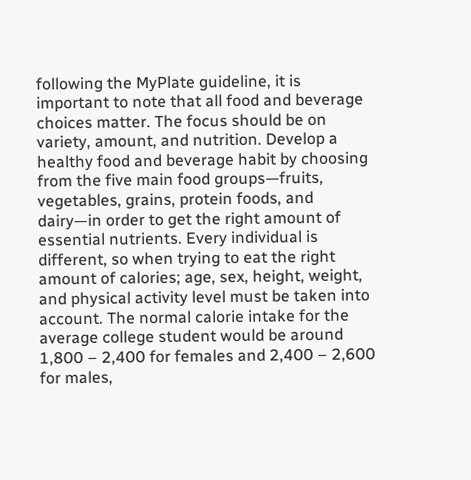following the MyPlate guideline, it is important to note that all food and beverage choices matter. The focus should be on variety, amount, and nutrition. Develop a healthy food and beverage habit by choosing from the five main food groups—fruits, vegetables, grains, protein foods, and dairy—in order to get the right amount of essential nutrients. Every individual is different, so when trying to eat the right amount of calories; age, sex, height, weight, and physical activity level must be taken into account. The normal calorie intake for the average college student would be around 1,800 – 2,400 for females and 2,400 – 2,600 for males,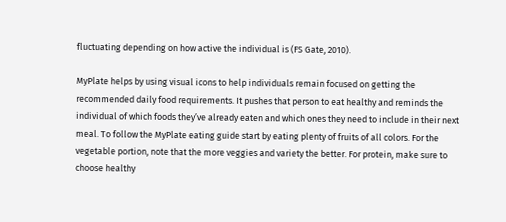fluctuating depending on how active the individual is (FS Gate, 2010).

MyPlate helps by using visual icons to help individuals remain focused on getting the recommended daily food requirements. It pushes that person to eat healthy and reminds the individual of which foods they’ve already eaten and which ones they need to include in their next meal. To follow the MyPlate eating guide start by eating plenty of fruits of all colors. For the vegetable portion, note that the more veggies and variety the better. For protein, make sure to choose healthy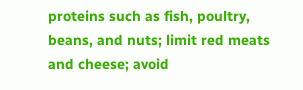proteins such as fish, poultry, beans, and nuts; limit red meats and cheese; avoid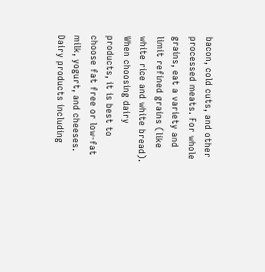bacon, cold cuts, and other processed meats. For whole grains, eat a variety and limit refined grains (like white rice and white bread). When choosing dairy products, it is best to choose fat free or low-fat milk, yogurt, and cheeses. Dairy products including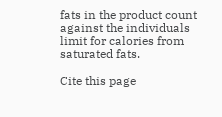fats in the product count against the individuals limit for calories from saturated fats.

Cite this page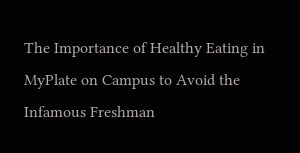The Importance of Healthy Eating in MyPlate on Campus to Avoid the Infamous Freshman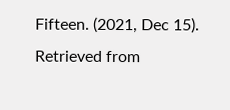Fifteen. (2021, Dec 15). Retrieved from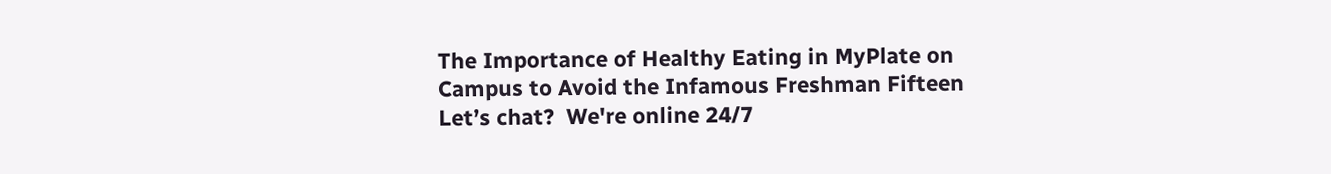The Importance of Healthy Eating in MyPlate on Campus to Avoid the Infamous Freshman Fifteen
Let’s chat?  We're online 24/7